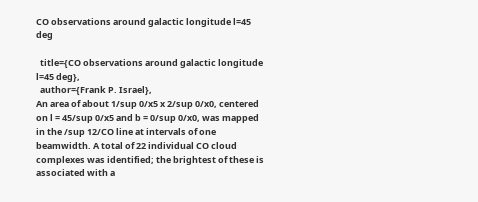CO observations around galactic longitude l=45 deg

  title={CO observations around galactic longitude l=45 deg},
  author={Frank P. Israel},
An area of about 1/sup 0/x5 x 2/sup 0/x0, centered on l = 45/sup 0/x5 and b = 0/sup 0/x0, was mapped in the /sup 12/CO line at intervals of one beamwidth. A total of 22 individual CO cloud complexes was identified; the brightest of these is associated with a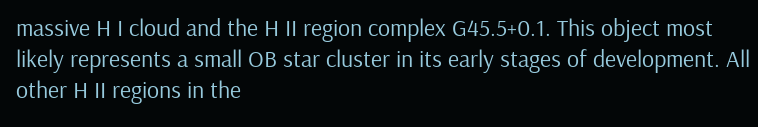massive H I cloud and the H II region complex G45.5+0.1. This object most likely represents a small OB star cluster in its early stages of development. All other H II regions in the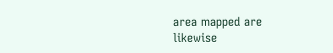area mapped are likewise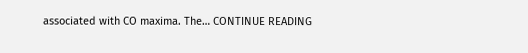associated with CO maxima. The… CONTINUE READING